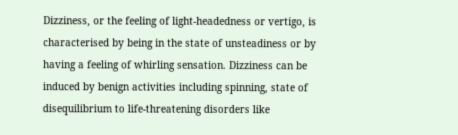Dizziness, or the feeling of light-headedness or vertigo, is characterised by being in the state of unsteadiness or by having a feeling of whirling sensation. Dizziness can be induced by benign activities including spinning, state of disequilibrium to life-threatening disorders like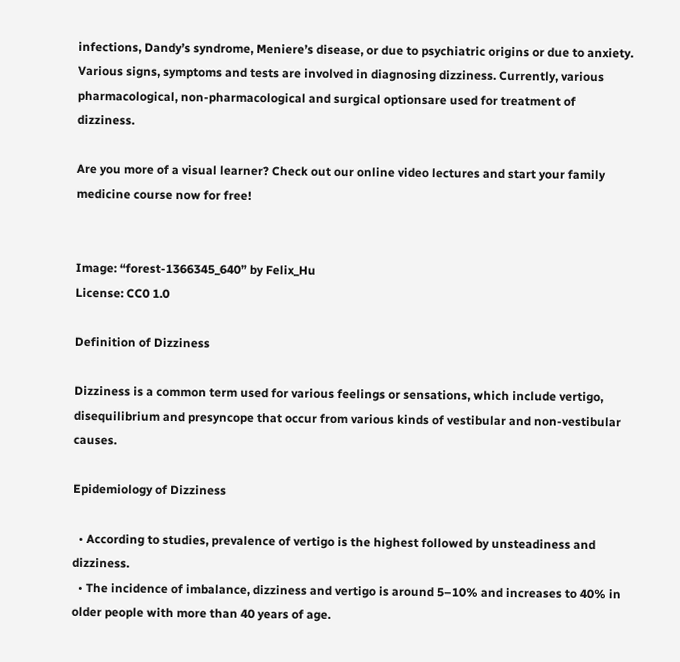infections, Dandy’s syndrome, Meniere’s disease, or due to psychiatric origins or due to anxiety. Various signs, symptoms and tests are involved in diagnosing dizziness. Currently, various pharmacological, non-pharmacological and surgical optionsare used for treatment of dizziness.

Are you more of a visual learner? Check out our online video lectures and start your family medicine course now for free!


Image: “forest-1366345_640” by Felix_Hu
License: CC0 1.0

Definition of Dizziness

Dizziness is a common term used for various feelings or sensations, which include vertigo, disequilibrium and presyncope that occur from various kinds of vestibular and non-vestibular causes.

Epidemiology of Dizziness

  • According to studies, prevalence of vertigo is the highest followed by unsteadiness and dizziness.
  • The incidence of imbalance, dizziness and vertigo is around 5–10% and increases to 40% in older people with more than 40 years of age.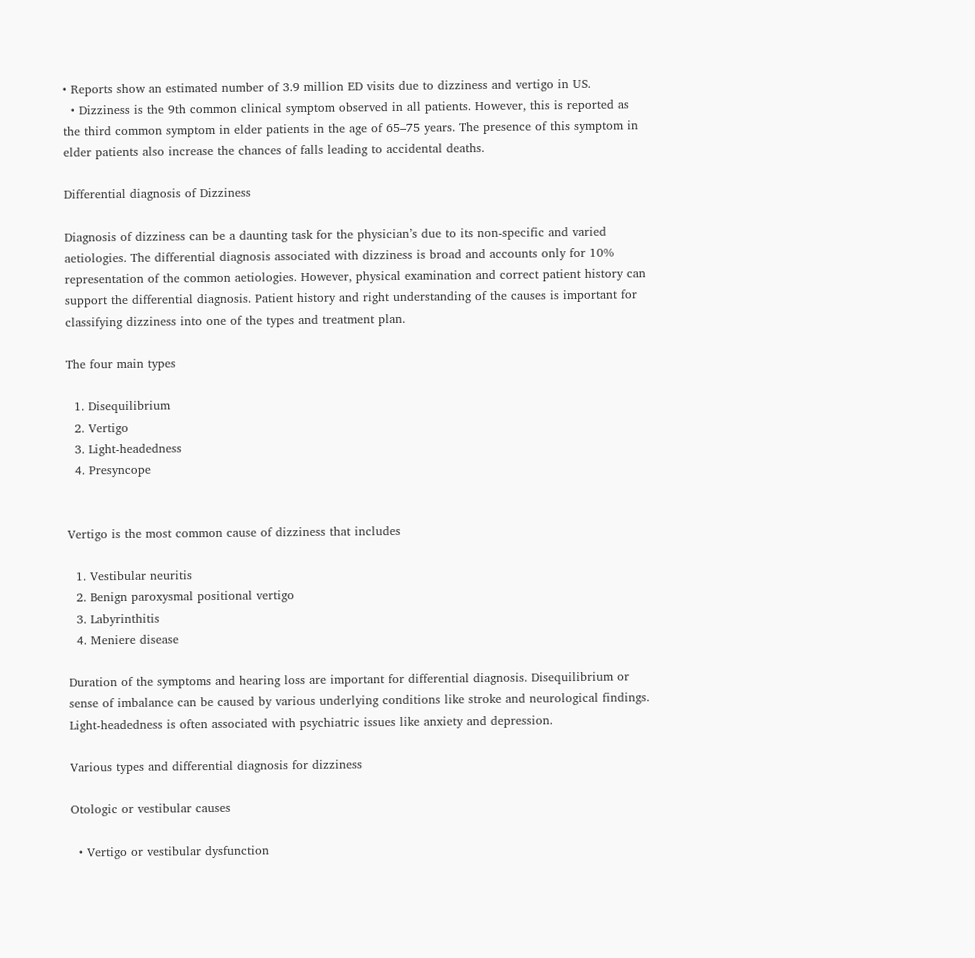• Reports show an estimated number of 3.9 million ED visits due to dizziness and vertigo in US.
  • Dizziness is the 9th common clinical symptom observed in all patients. However, this is reported as the third common symptom in elder patients in the age of 65–75 years. The presence of this symptom in elder patients also increase the chances of falls leading to accidental deaths.

Differential diagnosis of Dizziness

Diagnosis of dizziness can be a daunting task for the physician’s due to its non-specific and varied aetiologies. The differential diagnosis associated with dizziness is broad and accounts only for 10% representation of the common aetiologies. However, physical examination and correct patient history can support the differential diagnosis. Patient history and right understanding of the causes is important for classifying dizziness into one of the types and treatment plan.

The four main types

  1. Disequilibrium
  2. Vertigo
  3. Light-headedness
  4. Presyncope


Vertigo is the most common cause of dizziness that includes

  1. Vestibular neuritis
  2. Benign paroxysmal positional vertigo
  3. Labyrinthitis
  4. Meniere disease

Duration of the symptoms and hearing loss are important for differential diagnosis. Disequilibrium or sense of imbalance can be caused by various underlying conditions like stroke and neurological findings. Light-headedness is often associated with psychiatric issues like anxiety and depression.

Various types and differential diagnosis for dizziness

Otologic or vestibular causes

  • Vertigo or vestibular dysfunction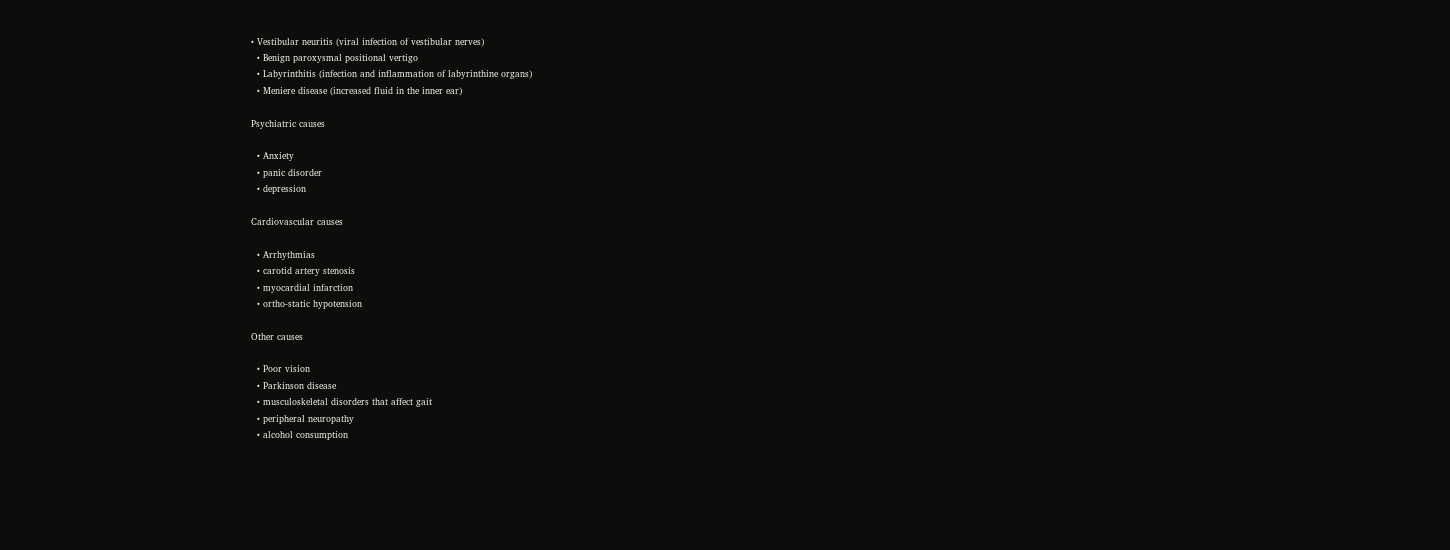• Vestibular neuritis (viral infection of vestibular nerves)
  • Benign paroxysmal positional vertigo
  • Labyrinthitis (infection and inflammation of labyrinthine organs)
  • Meniere disease (increased fluid in the inner ear)

Psychiatric causes

  • Anxiety
  • panic disorder
  • depression

Cardiovascular causes

  • Arrhythmias
  • carotid artery stenosis
  • myocardial infarction
  • ortho-static hypotension

Other causes

  • Poor vision
  • Parkinson disease
  • musculoskeletal disorders that affect gait
  • peripheral neuropathy
  • alcohol consumption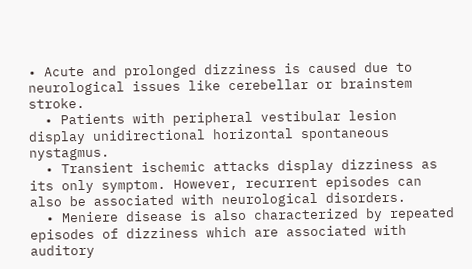• Acute and prolonged dizziness is caused due to neurological issues like cerebellar or brainstem stroke.
  • Patients with peripheral vestibular lesion display unidirectional horizontal spontaneous nystagmus.
  • Transient ischemic attacks display dizziness as its only symptom. However, recurrent episodes can also be associated with neurological disorders.
  • Meniere disease is also characterized by repeated episodes of dizziness which are associated with auditory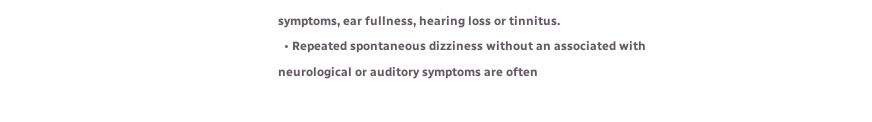symptoms, ear fullness, hearing loss or tinnitus.
  • Repeated spontaneous dizziness without an associated with neurological or auditory symptoms are often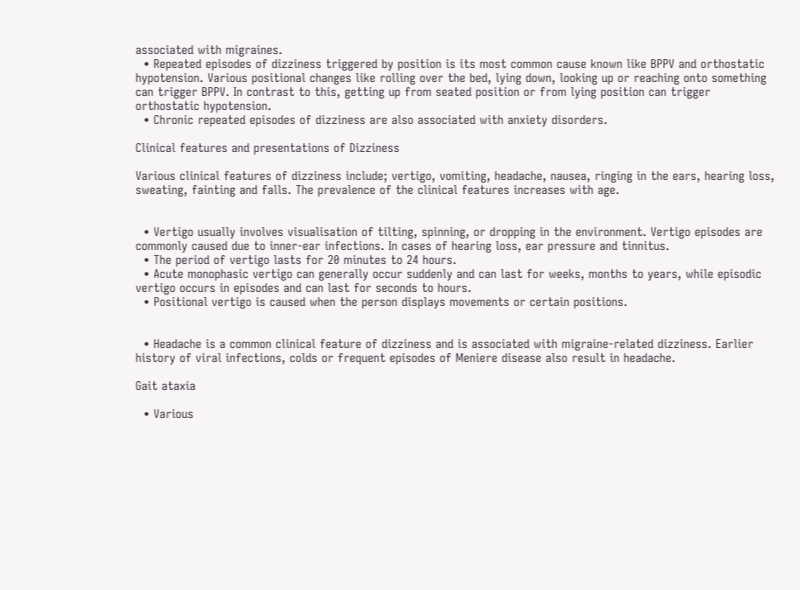associated with migraines.
  • Repeated episodes of dizziness triggered by position is its most common cause known like BPPV and orthostatic hypotension. Various positional changes like rolling over the bed, lying down, looking up or reaching onto something can trigger BPPV. In contrast to this, getting up from seated position or from lying position can trigger orthostatic hypotension.
  • Chronic repeated episodes of dizziness are also associated with anxiety disorders.

Clinical features and presentations of Dizziness

Various clinical features of dizziness include; vertigo, vomiting, headache, nausea, ringing in the ears, hearing loss, sweating, fainting and falls. The prevalence of the clinical features increases with age.


  • Vertigo usually involves visualisation of tilting, spinning, or dropping in the environment. Vertigo episodes are commonly caused due to inner-ear infections. In cases of hearing loss, ear pressure and tinnitus.
  • The period of vertigo lasts for 20 minutes to 24 hours.
  • Acute monophasic vertigo can generally occur suddenly and can last for weeks, months to years, while episodic vertigo occurs in episodes and can last for seconds to hours.
  • Positional vertigo is caused when the person displays movements or certain positions.


  • Headache is a common clinical feature of dizziness and is associated with migraine-related dizziness. Earlier history of viral infections, colds or frequent episodes of Meniere disease also result in headache.

Gait ataxia

  • Various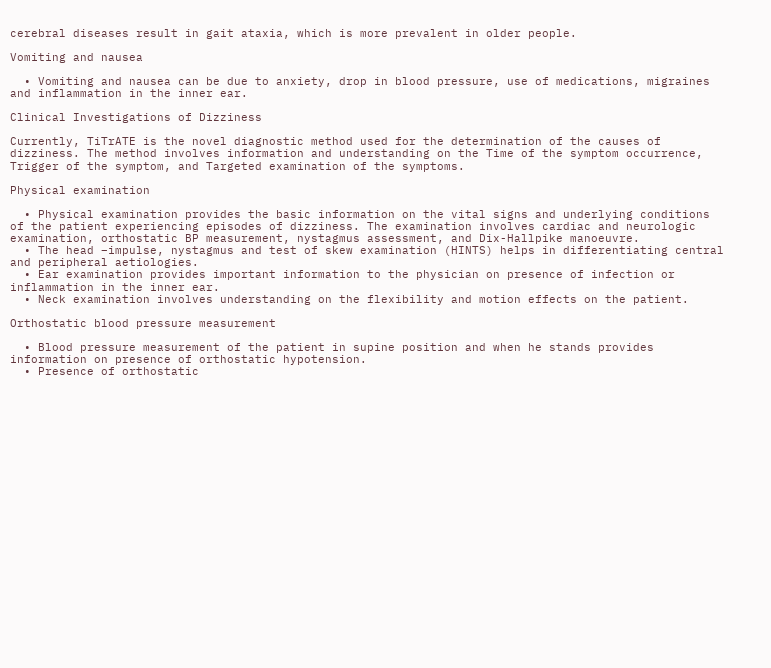cerebral diseases result in gait ataxia, which is more prevalent in older people.

Vomiting and nausea

  • Vomiting and nausea can be due to anxiety, drop in blood pressure, use of medications, migraines and inflammation in the inner ear.

Clinical Investigations of Dizziness

Currently, TiTrATE is the novel diagnostic method used for the determination of the causes of dizziness. The method involves information and understanding on the Time of the symptom occurrence, Trigger of the symptom, and Targeted examination of the symptoms.

Physical examination

  • Physical examination provides the basic information on the vital signs and underlying conditions of the patient experiencing episodes of dizziness. The examination involves cardiac and neurologic examination, orthostatic BP measurement, nystagmus assessment, and Dix-Hallpike manoeuvre.
  • The head –impulse, nystagmus and test of skew examination (HINTS) helps in differentiating central and peripheral aetiologies.
  • Ear examination provides important information to the physician on presence of infection or inflammation in the inner ear.
  • Neck examination involves understanding on the flexibility and motion effects on the patient.

Orthostatic blood pressure measurement

  • Blood pressure measurement of the patient in supine position and when he stands provides information on presence of orthostatic hypotension.
  • Presence of orthostatic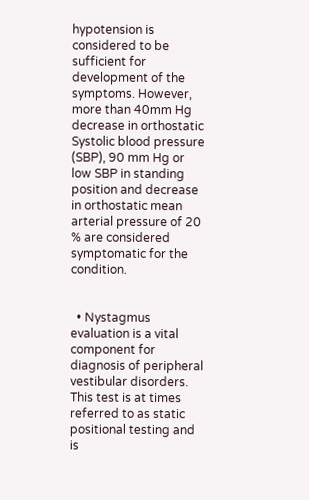hypotension is considered to be sufficient for development of the symptoms. However, more than 40mm Hg decrease in orthostatic Systolic blood pressure (SBP), 90 mm Hg or low SBP in standing position and decrease in orthostatic mean arterial pressure of 20 % are considered symptomatic for the condition.


  • Nystagmus evaluation is a vital component for diagnosis of peripheral vestibular disorders. This test is at times referred to as static positional testing and is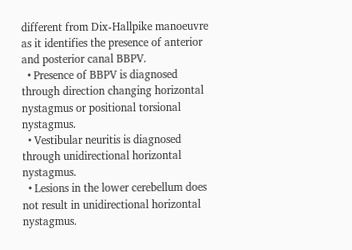different from Dix-Hallpike manoeuvre as it identifies the presence of anterior and posterior canal BBPV.
  • Presence of BBPV is diagnosed through direction changing horizontal nystagmus or positional torsional nystagmus.
  • Vestibular neuritis is diagnosed through unidirectional horizontal nystagmus.
  • Lesions in the lower cerebellum does not result in unidirectional horizontal nystagmus.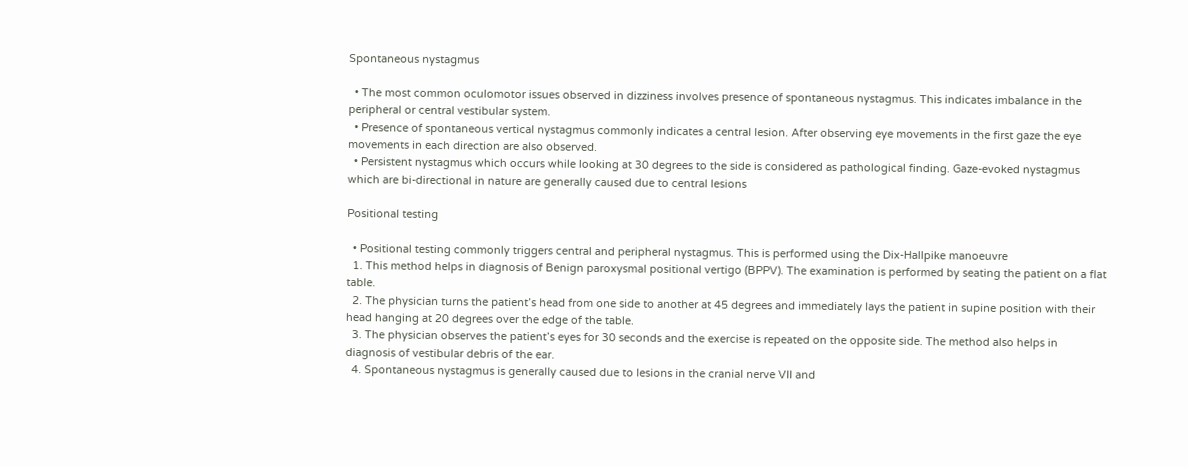Spontaneous nystagmus

  • The most common oculomotor issues observed in dizziness involves presence of spontaneous nystagmus. This indicates imbalance in the peripheral or central vestibular system.
  • Presence of spontaneous vertical nystagmus commonly indicates a central lesion. After observing eye movements in the first gaze the eye movements in each direction are also observed.
  • Persistent nystagmus which occurs while looking at 30 degrees to the side is considered as pathological finding. Gaze-evoked nystagmus which are bi-directional in nature are generally caused due to central lesions

Positional testing

  • Positional testing commonly triggers central and peripheral nystagmus. This is performed using the Dix-Hallpike manoeuvre
  1. This method helps in diagnosis of Benign paroxysmal positional vertigo (BPPV). The examination is performed by seating the patient on a flat table.
  2. The physician turns the patient’s head from one side to another at 45 degrees and immediately lays the patient in supine position with their head hanging at 20 degrees over the edge of the table.
  3. The physician observes the patient’s eyes for 30 seconds and the exercise is repeated on the opposite side. The method also helps in diagnosis of vestibular debris of the ear.
  4. Spontaneous nystagmus is generally caused due to lesions in the cranial nerve VII and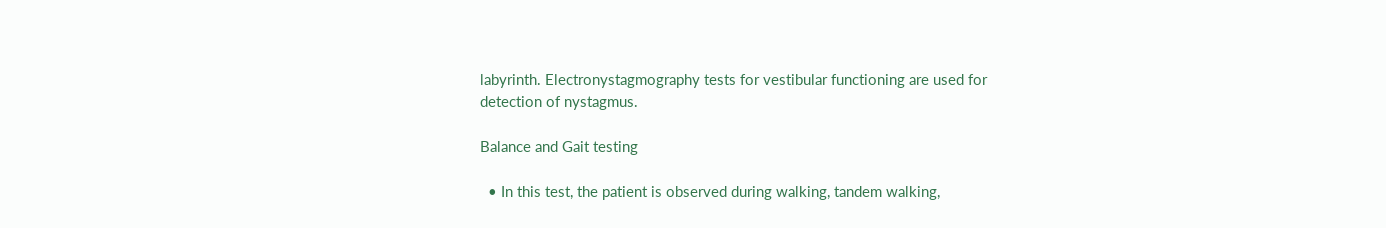labyrinth. Electronystagmography tests for vestibular functioning are used for detection of nystagmus.

Balance and Gait testing

  • In this test, the patient is observed during walking, tandem walking,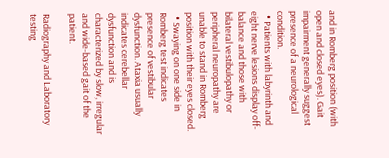and in Romberg position (with open and closed eyes). Gait impairment generally suggest presence of a neurological condition.
  • Patients with labyrinth and eight nerve lesions display off-balance and those with bilateral vestibulopathy or peripheral neuropathy are unable to stand in Romberg position with their eyes closed.
  • Swaying on one side in Romberg test indicates presence of vestibular dysfunction. Ataxia usually indicates cerebellar dysfunction and is characterized by slow, irregular and wide-based gait of the patient.

Radiography and Laboratory testing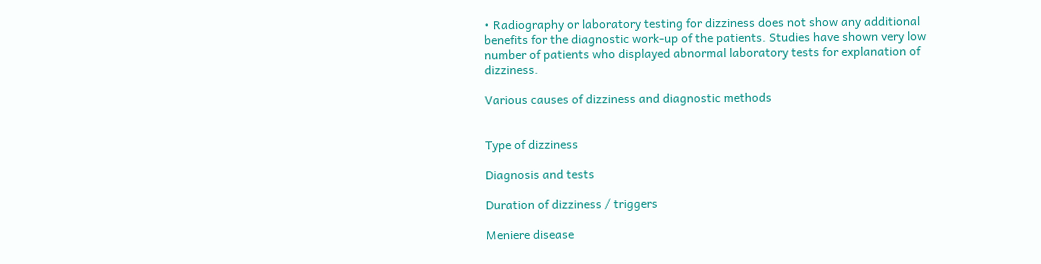• Radiography or laboratory testing for dizziness does not show any additional benefits for the diagnostic work-up of the patients. Studies have shown very low number of patients who displayed abnormal laboratory tests for explanation of dizziness.

Various causes of dizziness and diagnostic methods


Type of dizziness

Diagnosis and tests

Duration of dizziness / triggers

Meniere disease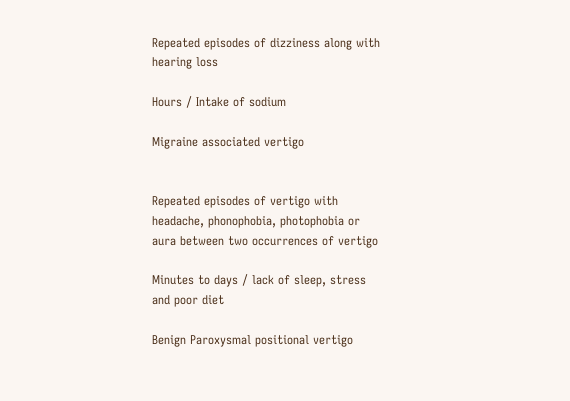Repeated episodes of dizziness along with hearing loss

Hours / Intake of sodium

Migraine associated vertigo


Repeated episodes of vertigo with headache, phonophobia, photophobia or aura between two occurrences of vertigo

Minutes to days / lack of sleep, stress and poor diet

Benign Paroxysmal positional vertigo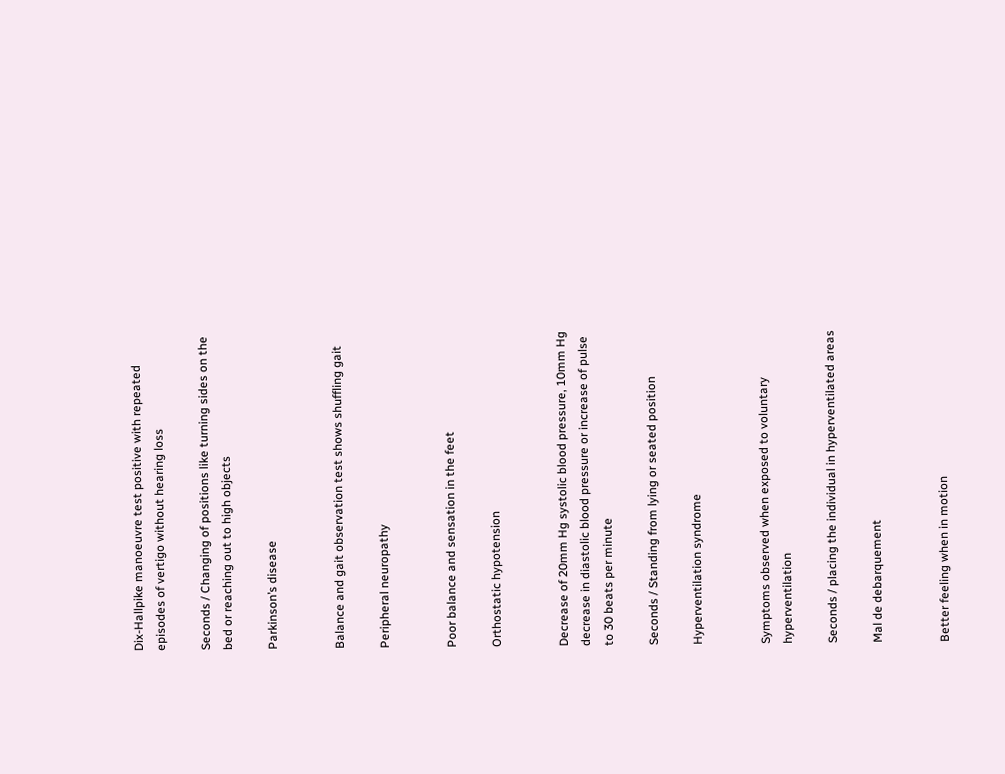Dix-Hallpike manoeuvre test positive with repeated episodes of vertigo without hearing loss

Seconds / Changing of positions like turning sides on the bed or reaching out to high objects

Parkinson’s disease


Balance and gait observation test shows shuffling gait

Peripheral neuropathy


Poor balance and sensation in the feet

Orthostatic hypotension


Decrease of 20mm Hg systolic blood pressure, 10mm Hg decrease in diastolic blood pressure or increase of pulse to 30 beats per minute

Seconds / Standing from lying or seated position

Hyperventilation syndrome


Symptoms observed when exposed to voluntary hyperventilation

Seconds / placing the individual in hyperventilated areas

Mal de debarquement


Better feeling when in motion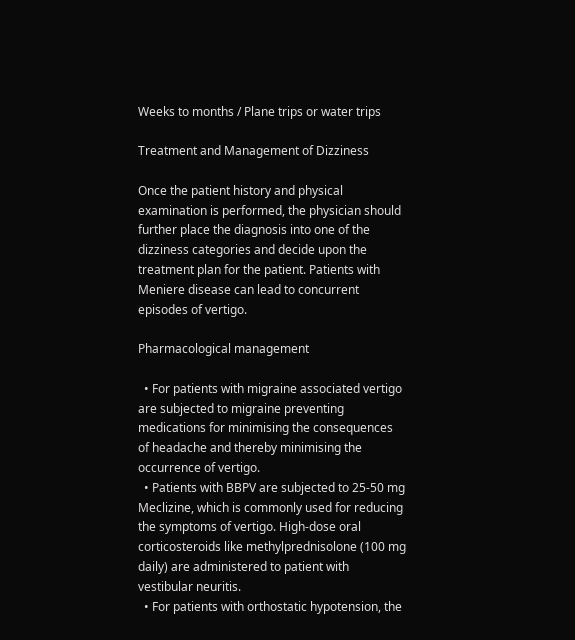Weeks to months / Plane trips or water trips

Treatment and Management of Dizziness

Once the patient history and physical examination is performed, the physician should further place the diagnosis into one of the dizziness categories and decide upon the treatment plan for the patient. Patients with Meniere disease can lead to concurrent episodes of vertigo.

Pharmacological management

  • For patients with migraine associated vertigo are subjected to migraine preventing medications for minimising the consequences of headache and thereby minimising the occurrence of vertigo.
  • Patients with BBPV are subjected to 25-50 mg Meclizine, which is commonly used for reducing the symptoms of vertigo. High-dose oral corticosteroids like methylprednisolone (100 mg daily) are administered to patient with vestibular neuritis.
  • For patients with orthostatic hypotension, the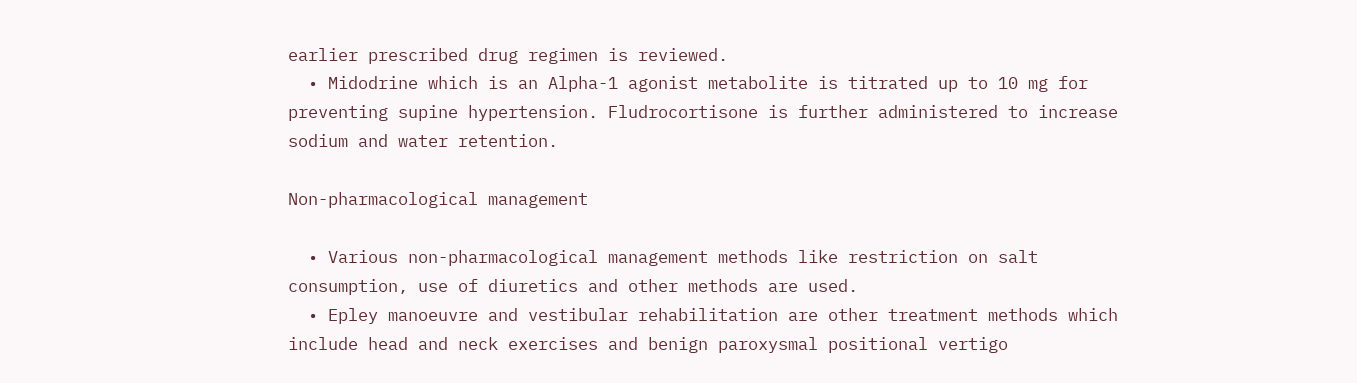earlier prescribed drug regimen is reviewed.
  • Midodrine which is an Alpha-1 agonist metabolite is titrated up to 10 mg for preventing supine hypertension. Fludrocortisone is further administered to increase sodium and water retention.

Non-pharmacological management

  • Various non-pharmacological management methods like restriction on salt consumption, use of diuretics and other methods are used.
  • Epley manoeuvre and vestibular rehabilitation are other treatment methods which include head and neck exercises and benign paroxysmal positional vertigo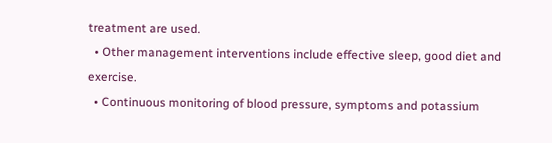treatment are used.
  • Other management interventions include effective sleep, good diet and exercise.
  • Continuous monitoring of blood pressure, symptoms and potassium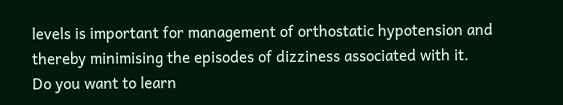levels is important for management of orthostatic hypotension and thereby minimising the episodes of dizziness associated with it.
Do you want to learn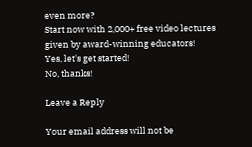even more?
Start now with 2,000+ free video lectures
given by award-winning educators!
Yes, let's get started!
No, thanks!

Leave a Reply

Your email address will not be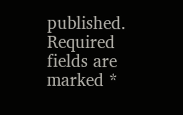published. Required fields are marked *